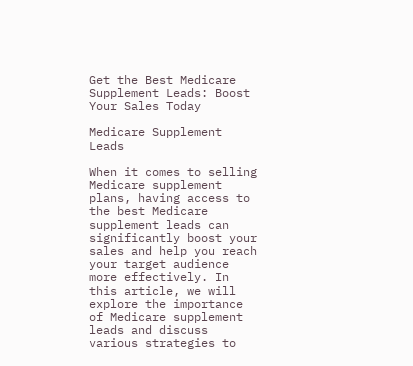Get the Best Medicare Supplement Leads: Boost Your Sales Today

Medicare Supplement Leads

When it comes to selling Medicare supplement plans, having access to the best Medicare supplement leads can significantly boost your sales and help you reach your target audience more effectively. In this article, we will explore the importance of Medicare supplement leads and discuss various strategies to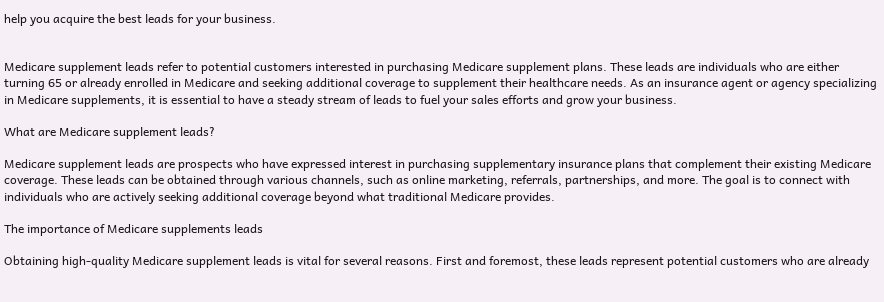help you acquire the best leads for your business.


Medicare supplement leads refer to potential customers interested in purchasing Medicare supplement plans. These leads are individuals who are either turning 65 or already enrolled in Medicare and seeking additional coverage to supplement their healthcare needs. As an insurance agent or agency specializing in Medicare supplements, it is essential to have a steady stream of leads to fuel your sales efforts and grow your business.

What are Medicare supplement leads?

Medicare supplement leads are prospects who have expressed interest in purchasing supplementary insurance plans that complement their existing Medicare coverage. These leads can be obtained through various channels, such as online marketing, referrals, partnerships, and more. The goal is to connect with individuals who are actively seeking additional coverage beyond what traditional Medicare provides.

The importance of Medicare supplements leads

Obtaining high-quality Medicare supplement leads is vital for several reasons. First and foremost, these leads represent potential customers who are already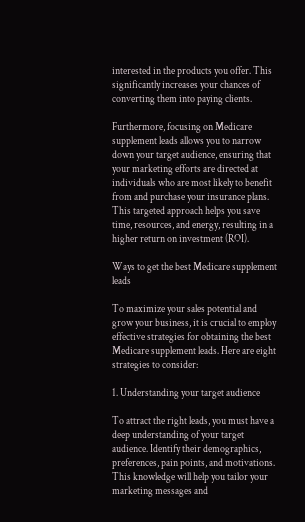interested in the products you offer. This significantly increases your chances of converting them into paying clients.

Furthermore, focusing on Medicare supplement leads allows you to narrow down your target audience, ensuring that your marketing efforts are directed at individuals who are most likely to benefit from and purchase your insurance plans. This targeted approach helps you save time, resources, and energy, resulting in a higher return on investment (ROI).

Ways to get the best Medicare supplement leads

To maximize your sales potential and grow your business, it is crucial to employ effective strategies for obtaining the best Medicare supplement leads. Here are eight strategies to consider:

1. Understanding your target audience

To attract the right leads, you must have a deep understanding of your target audience. Identify their demographics, preferences, pain points, and motivations. This knowledge will help you tailor your marketing messages and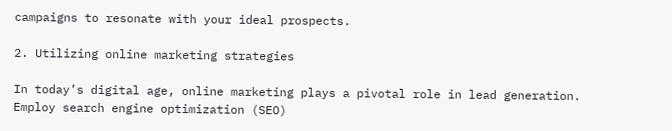campaigns to resonate with your ideal prospects.

2. Utilizing online marketing strategies

In today’s digital age, online marketing plays a pivotal role in lead generation. Employ search engine optimization (SEO)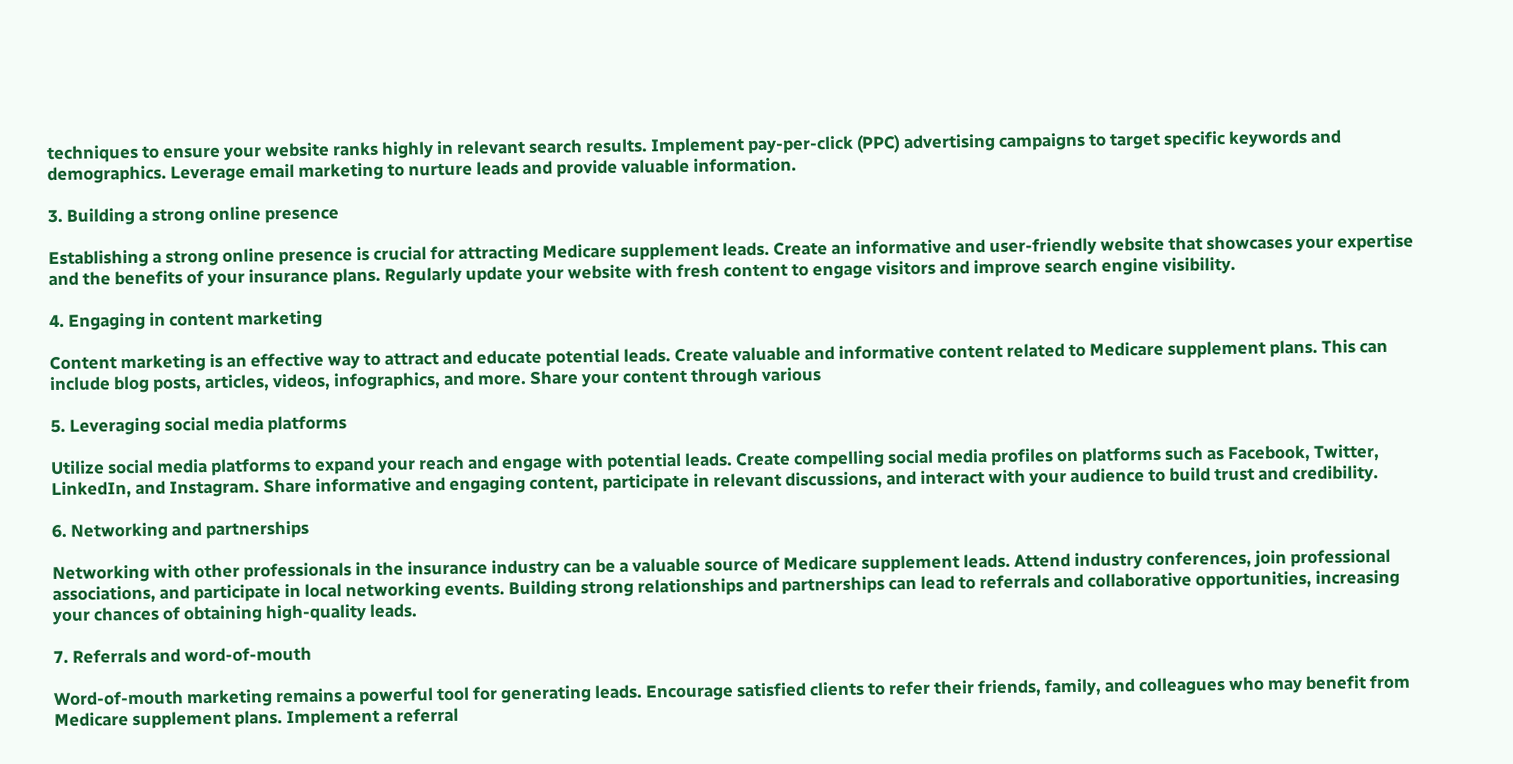techniques to ensure your website ranks highly in relevant search results. Implement pay-per-click (PPC) advertising campaigns to target specific keywords and demographics. Leverage email marketing to nurture leads and provide valuable information.

3. Building a strong online presence

Establishing a strong online presence is crucial for attracting Medicare supplement leads. Create an informative and user-friendly website that showcases your expertise and the benefits of your insurance plans. Regularly update your website with fresh content to engage visitors and improve search engine visibility.

4. Engaging in content marketing

Content marketing is an effective way to attract and educate potential leads. Create valuable and informative content related to Medicare supplement plans. This can include blog posts, articles, videos, infographics, and more. Share your content through various

5. Leveraging social media platforms

Utilize social media platforms to expand your reach and engage with potential leads. Create compelling social media profiles on platforms such as Facebook, Twitter, LinkedIn, and Instagram. Share informative and engaging content, participate in relevant discussions, and interact with your audience to build trust and credibility.

6. Networking and partnerships

Networking with other professionals in the insurance industry can be a valuable source of Medicare supplement leads. Attend industry conferences, join professional associations, and participate in local networking events. Building strong relationships and partnerships can lead to referrals and collaborative opportunities, increasing your chances of obtaining high-quality leads.

7. Referrals and word-of-mouth

Word-of-mouth marketing remains a powerful tool for generating leads. Encourage satisfied clients to refer their friends, family, and colleagues who may benefit from Medicare supplement plans. Implement a referral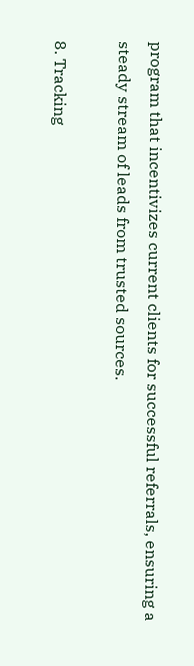program that incentivizes current clients for successful referrals, ensuring a steady stream of leads from trusted sources.

8. Tracking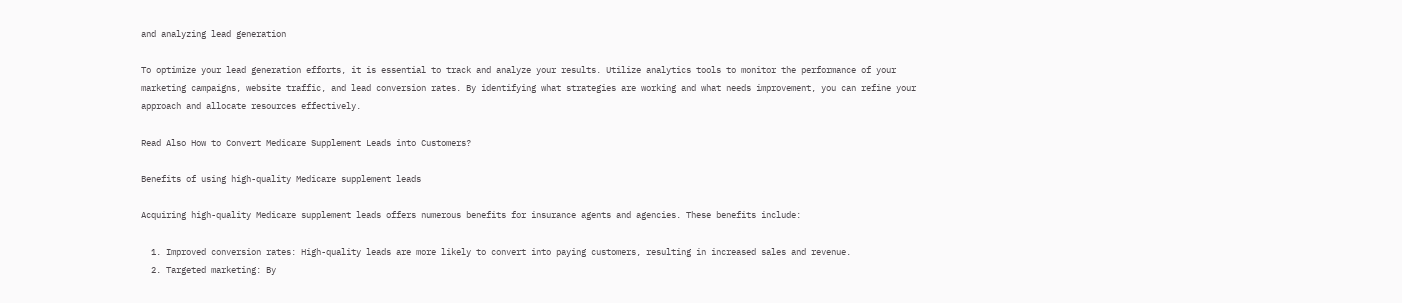and analyzing lead generation

To optimize your lead generation efforts, it is essential to track and analyze your results. Utilize analytics tools to monitor the performance of your marketing campaigns, website traffic, and lead conversion rates. By identifying what strategies are working and what needs improvement, you can refine your approach and allocate resources effectively.

Read Also How to Convert Medicare Supplement Leads into Customers?

Benefits of using high-quality Medicare supplement leads

Acquiring high-quality Medicare supplement leads offers numerous benefits for insurance agents and agencies. These benefits include:

  1. Improved conversion rates: High-quality leads are more likely to convert into paying customers, resulting in increased sales and revenue.
  2. Targeted marketing: By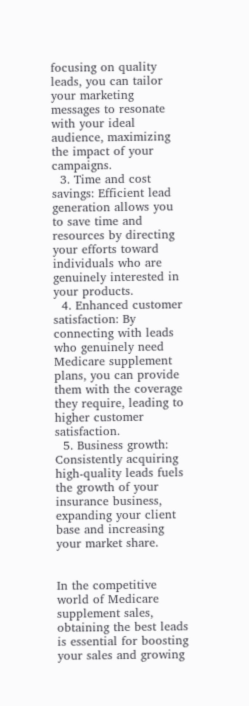focusing on quality leads, you can tailor your marketing messages to resonate with your ideal audience, maximizing the impact of your campaigns.
  3. Time and cost savings: Efficient lead generation allows you to save time and resources by directing your efforts toward individuals who are genuinely interested in your products.
  4. Enhanced customer satisfaction: By connecting with leads who genuinely need Medicare supplement plans, you can provide them with the coverage they require, leading to higher customer satisfaction.
  5. Business growth: Consistently acquiring high-quality leads fuels the growth of your insurance business, expanding your client base and increasing your market share.


In the competitive world of Medicare supplement sales, obtaining the best leads is essential for boosting your sales and growing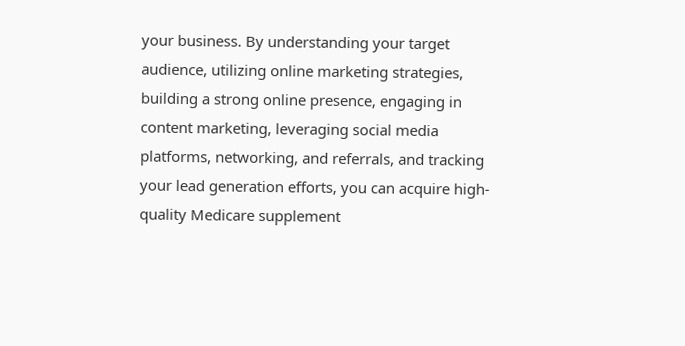your business. By understanding your target audience, utilizing online marketing strategies, building a strong online presence, engaging in content marketing, leveraging social media platforms, networking, and referrals, and tracking your lead generation efforts, you can acquire high-quality Medicare supplement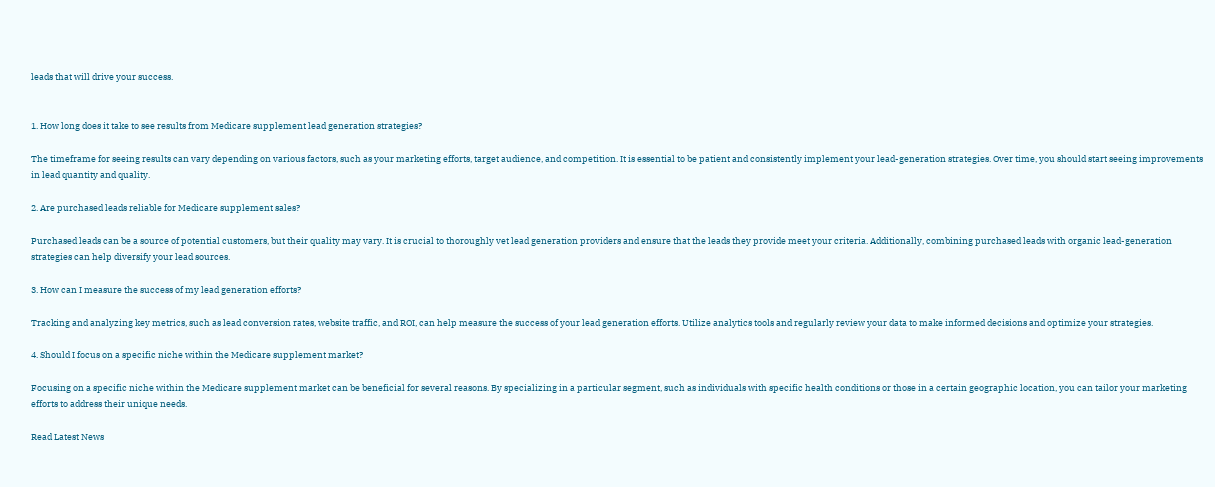leads that will drive your success.


1. How long does it take to see results from Medicare supplement lead generation strategies?

The timeframe for seeing results can vary depending on various factors, such as your marketing efforts, target audience, and competition. It is essential to be patient and consistently implement your lead-generation strategies. Over time, you should start seeing improvements in lead quantity and quality.

2. Are purchased leads reliable for Medicare supplement sales?

Purchased leads can be a source of potential customers, but their quality may vary. It is crucial to thoroughly vet lead generation providers and ensure that the leads they provide meet your criteria. Additionally, combining purchased leads with organic lead-generation strategies can help diversify your lead sources.

3. How can I measure the success of my lead generation efforts?

Tracking and analyzing key metrics, such as lead conversion rates, website traffic, and ROI, can help measure the success of your lead generation efforts. Utilize analytics tools and regularly review your data to make informed decisions and optimize your strategies.

4. Should I focus on a specific niche within the Medicare supplement market?

Focusing on a specific niche within the Medicare supplement market can be beneficial for several reasons. By specializing in a particular segment, such as individuals with specific health conditions or those in a certain geographic location, you can tailor your marketing efforts to address their unique needs.

Read Latest News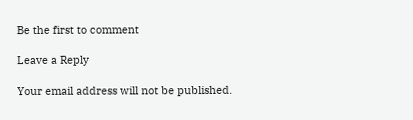Be the first to comment

Leave a Reply

Your email address will not be published.